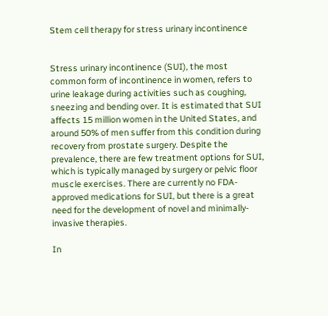Stem cell therapy for stress urinary incontinence


Stress urinary incontinence (SUI), the most common form of incontinence in women, refers to urine leakage during activities such as coughing, sneezing and bending over. It is estimated that SUI affects 15 million women in the United States, and around 50% of men suffer from this condition during recovery from prostate surgery. Despite the prevalence, there are few treatment options for SUI, which is typically managed by surgery or pelvic floor muscle exercises. There are currently no FDA-approved medications for SUI, but there is a great need for the development of novel and minimally-invasive therapies.

In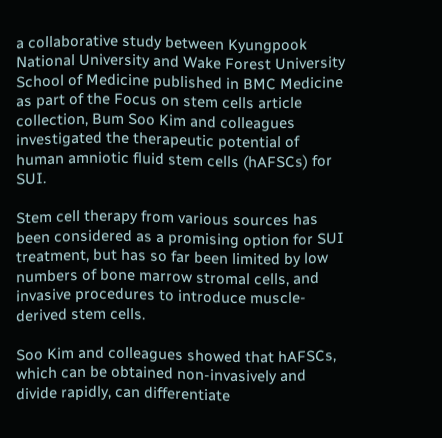a collaborative study between Kyungpook National University and Wake Forest University School of Medicine published in BMC Medicine as part of the Focus on stem cells article collection, Bum Soo Kim and colleagues investigated the therapeutic potential of human amniotic fluid stem cells (hAFSCs) for SUI.

Stem cell therapy from various sources has been considered as a promising option for SUI treatment, but has so far been limited by low numbers of bone marrow stromal cells, and invasive procedures to introduce muscle-derived stem cells.

Soo Kim and colleagues showed that hAFSCs, which can be obtained non-invasively and divide rapidly, can differentiate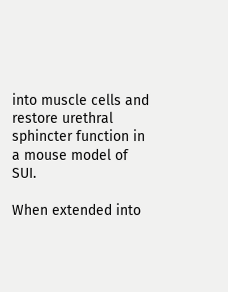into muscle cells and restore urethral sphincter function in a mouse model of SUI.

When extended into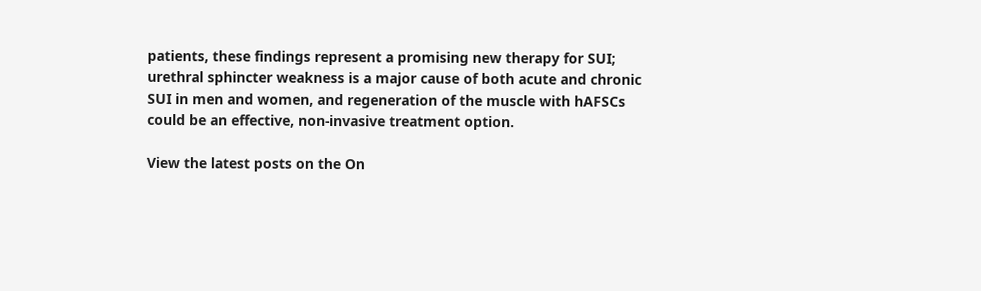patients, these findings represent a promising new therapy for SUI; urethral sphincter weakness is a major cause of both acute and chronic SUI in men and women, and regeneration of the muscle with hAFSCs could be an effective, non-invasive treatment option.

View the latest posts on the On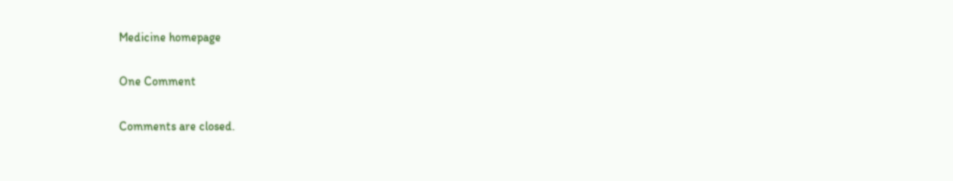Medicine homepage

One Comment

Comments are closed.